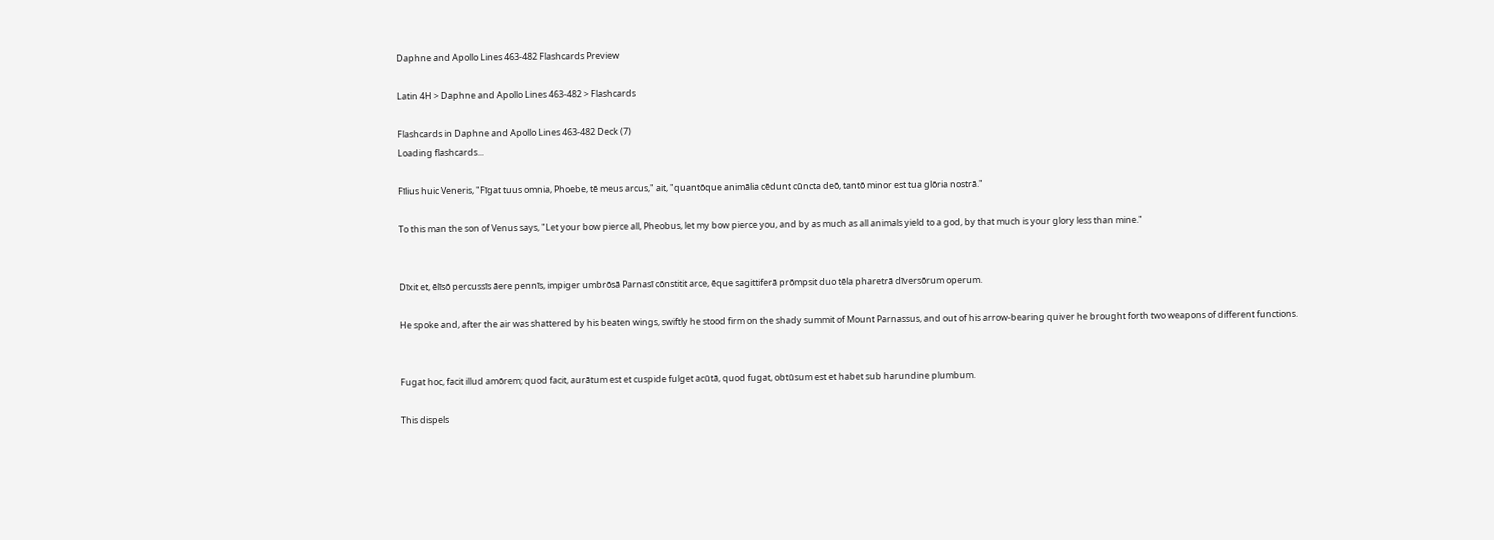Daphne and Apollo Lines 463-482 Flashcards Preview

Latin 4H > Daphne and Apollo Lines 463-482 > Flashcards

Flashcards in Daphne and Apollo Lines 463-482 Deck (7)
Loading flashcards...

Fīlius huic Veneris, "Fīgat tuus omnia, Phoebe, tē meus arcus," ait, "quantōque animālia cēdunt cūncta deō, tantō minor est tua glōria nostrā."

To this man the son of Venus says, "Let your bow pierce all, Pheobus, let my bow pierce you, and by as much as all animals yield to a god, by that much is your glory less than mine."


Dīxit et, ēlīsō percussīs āere pennīs, impiger umbrōsā Parnasī cōnstitit arce, ēque sagittiferā prōmpsit duo tēla pharetrā dīversōrum operum.

He spoke and, after the air was shattered by his beaten wings, swiftly he stood firm on the shady summit of Mount Parnassus, and out of his arrow-bearing quiver he brought forth two weapons of different functions.


Fugat hoc, facit illud amōrem; quod facit, aurātum est et cuspide fulget acūtā, quod fugat, obtūsum est et habet sub harundine plumbum.

This dispels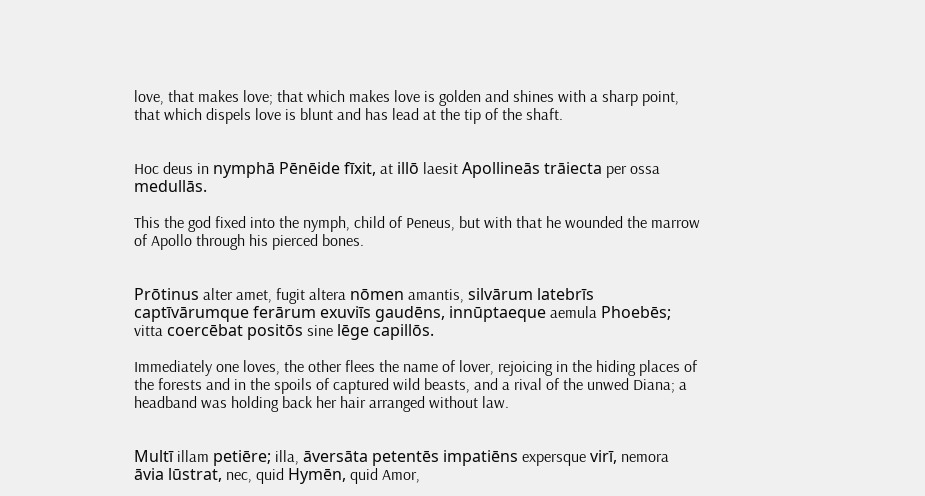love, that makes love; that which makes love is golden and shines with a sharp point, that which dispels love is blunt and has lead at the tip of the shaft.


Hoc deus in nymphā Pēnēide fīxit, at illō laesit Apollineās trāiecta per ossa medullās.

This the god fixed into the nymph, child of Peneus, but with that he wounded the marrow of Apollo through his pierced bones.


Prōtinus alter amet, fugit altera nōmen amantis, silvārum latebrīs captīvārumque ferārum exuviīs gaudēns, innūptaeque aemula Phoebēs; vitta coercēbat positōs sine lēge capillōs.

Immediately one loves, the other flees the name of lover, rejoicing in the hiding places of the forests and in the spoils of captured wild beasts, and a rival of the unwed Diana; a headband was holding back her hair arranged without law.


Multī illam petiēre; illa, āversāta petentēs impatiēns expersque virī, nemora āvia lūstrat, nec, quid Hymēn, quid Amor,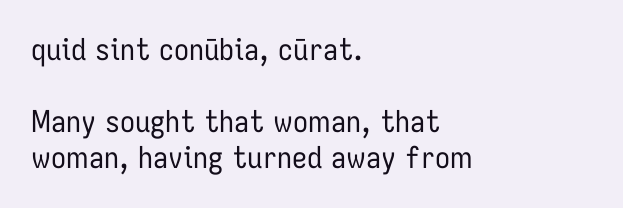quid sint conūbia, cūrat.

Many sought that woman, that woman, having turned away from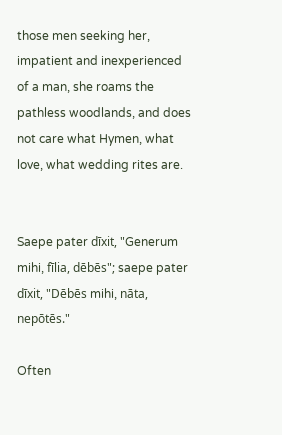those men seeking her, impatient and inexperienced of a man, she roams the pathless woodlands, and does not care what Hymen, what love, what wedding rites are.


Saepe pater dīxit, "Generum mihi, fīlia, dēbēs"; saepe pater dīxit, "Dēbēs mihi, nāta, nepōtēs."

Often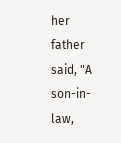her father said, "A son-in-law,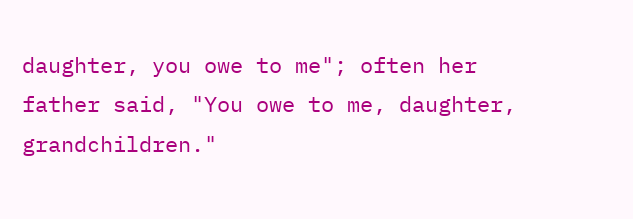daughter, you owe to me"; often her father said, "You owe to me, daughter, grandchildren."